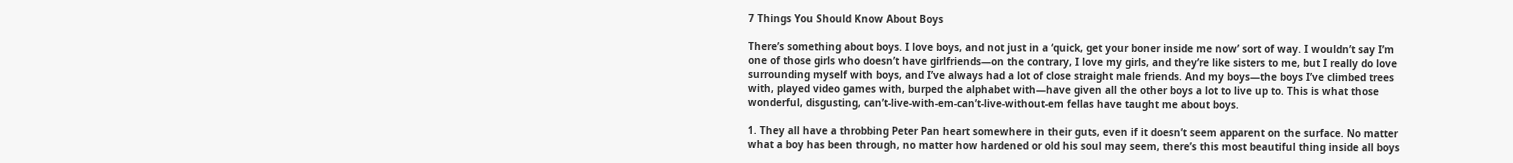7 Things You Should Know About Boys

There’s something about boys. I love boys, and not just in a ‘quick, get your boner inside me now’ sort of way. I wouldn’t say I’m one of those girls who doesn’t have girlfriends—on the contrary, I love my girls, and they’re like sisters to me, but I really do love surrounding myself with boys, and I’ve always had a lot of close straight male friends. And my boys—the boys I’ve climbed trees with, played video games with, burped the alphabet with—have given all the other boys a lot to live up to. This is what those wonderful, disgusting, can’t-live-with-em-can’t-live-without-em fellas have taught me about boys.

1. They all have a throbbing Peter Pan heart somewhere in their guts, even if it doesn’t seem apparent on the surface. No matter what a boy has been through, no matter how hardened or old his soul may seem, there’s this most beautiful thing inside all boys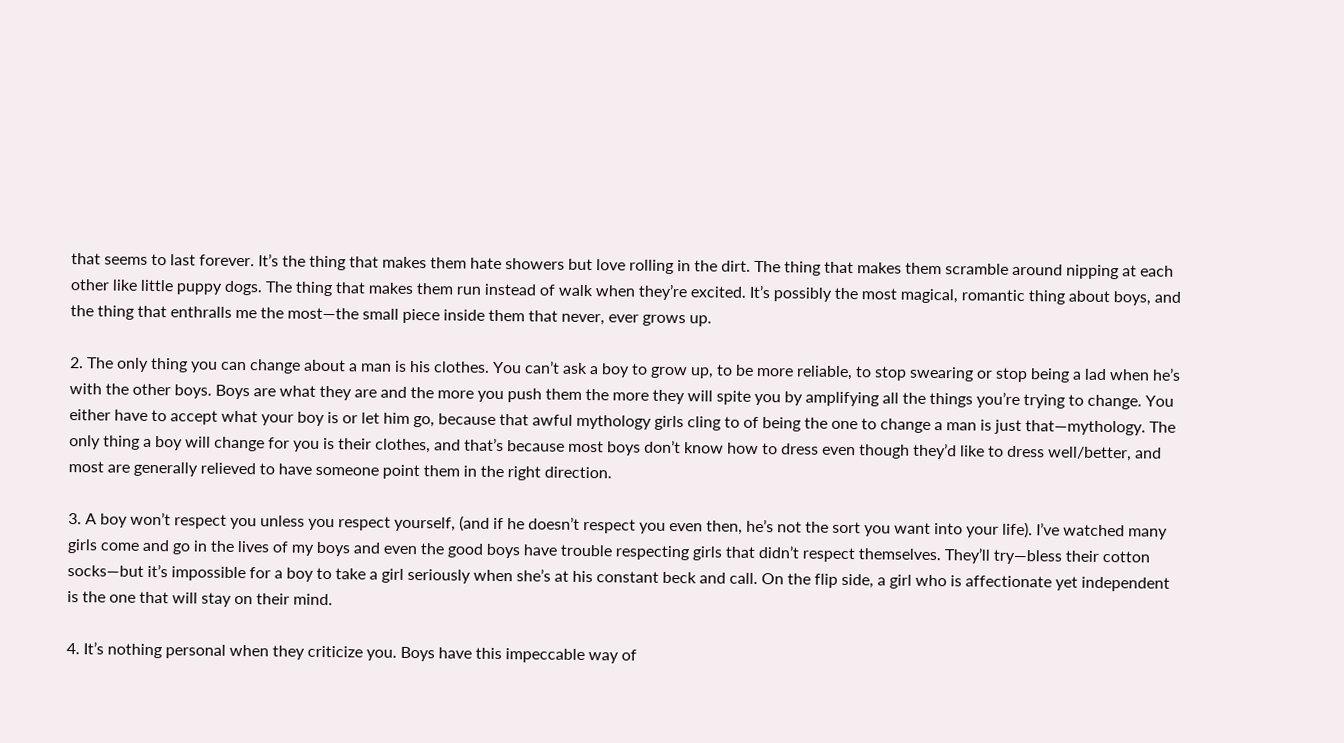that seems to last forever. It’s the thing that makes them hate showers but love rolling in the dirt. The thing that makes them scramble around nipping at each other like little puppy dogs. The thing that makes them run instead of walk when they’re excited. It’s possibly the most magical, romantic thing about boys, and the thing that enthralls me the most—the small piece inside them that never, ever grows up.

2. The only thing you can change about a man is his clothes. You can’t ask a boy to grow up, to be more reliable, to stop swearing or stop being a lad when he’s with the other boys. Boys are what they are and the more you push them the more they will spite you by amplifying all the things you’re trying to change. You either have to accept what your boy is or let him go, because that awful mythology girls cling to of being the one to change a man is just that—mythology. The only thing a boy will change for you is their clothes, and that’s because most boys don’t know how to dress even though they’d like to dress well/better, and most are generally relieved to have someone point them in the right direction.

3. A boy won’t respect you unless you respect yourself, (and if he doesn’t respect you even then, he’s not the sort you want into your life). I’ve watched many girls come and go in the lives of my boys and even the good boys have trouble respecting girls that didn’t respect themselves. They’ll try—bless their cotton socks—but it’s impossible for a boy to take a girl seriously when she’s at his constant beck and call. On the flip side, a girl who is affectionate yet independent is the one that will stay on their mind.

4. It’s nothing personal when they criticize you. Boys have this impeccable way of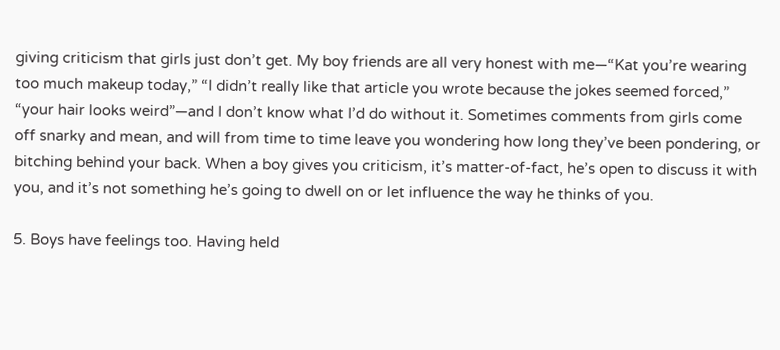giving criticism that girls just don’t get. My boy friends are all very honest with me—“Kat you’re wearing too much makeup today,” “I didn’t really like that article you wrote because the jokes seemed forced,” “your hair looks weird”—and I don’t know what I’d do without it. Sometimes comments from girls come off snarky and mean, and will from time to time leave you wondering how long they’ve been pondering, or bitching behind your back. When a boy gives you criticism, it’s matter-of-fact, he’s open to discuss it with you, and it’s not something he’s going to dwell on or let influence the way he thinks of you.

5. Boys have feelings too. Having held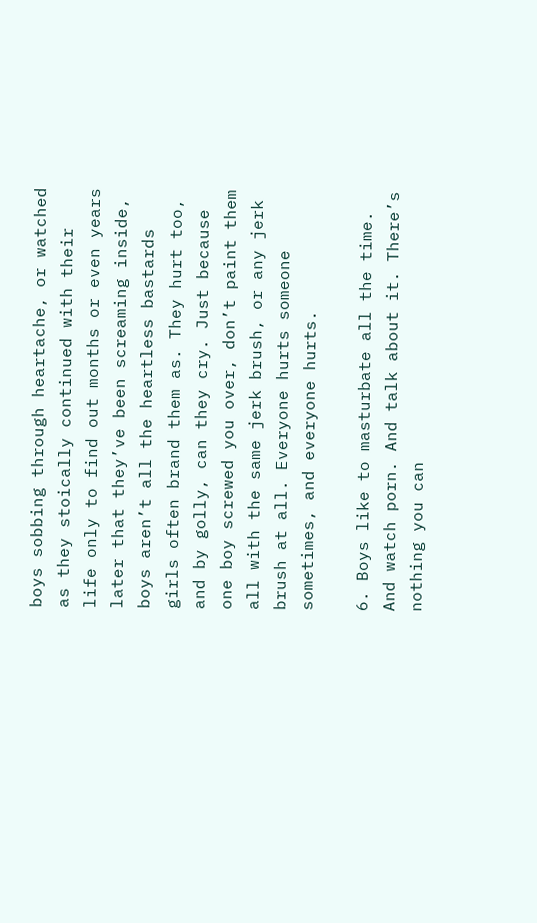boys sobbing through heartache, or watched as they stoically continued with their life only to find out months or even years later that they’ve been screaming inside, boys aren’t all the heartless bastards girls often brand them as. They hurt too, and by golly, can they cry. Just because one boy screwed you over, don’t paint them all with the same jerk brush, or any jerk brush at all. Everyone hurts someone sometimes, and everyone hurts.

6. Boys like to masturbate all the time. And watch porn. And talk about it. There’s nothing you can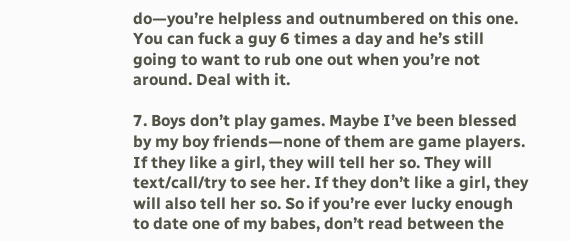do—you’re helpless and outnumbered on this one. You can fuck a guy 6 times a day and he’s still going to want to rub one out when you’re not around. Deal with it.

7. Boys don’t play games. Maybe I’ve been blessed by my boy friends—none of them are game players. If they like a girl, they will tell her so. They will text/call/try to see her. If they don’t like a girl, they will also tell her so. So if you’re ever lucky enough to date one of my babes, don’t read between the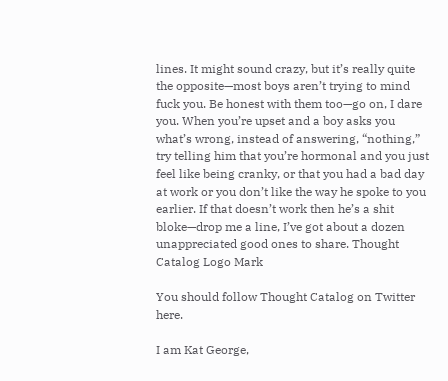lines. It might sound crazy, but it’s really quite the opposite—most boys aren’t trying to mind fuck you. Be honest with them too—go on, I dare you. When you’re upset and a boy asks you what’s wrong, instead of answering, “nothing,” try telling him that you’re hormonal and you just feel like being cranky, or that you had a bad day at work or you don’t like the way he spoke to you earlier. If that doesn’t work then he’s a shit bloke—drop me a line, I’ve got about a dozen unappreciated good ones to share. Thought Catalog Logo Mark

You should follow Thought Catalog on Twitter here.

I am Kat George,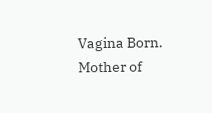Vagina Born. Mother of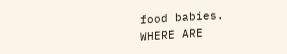food babies. WHERE ARE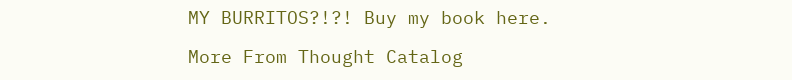MY BURRITOS?!?! Buy my book here.

More From Thought Catalog